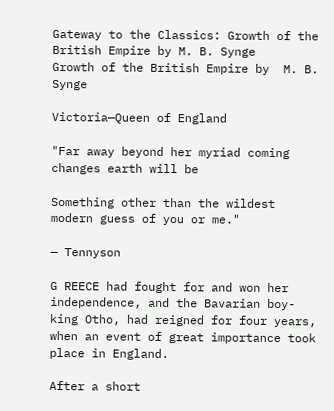Gateway to the Classics: Growth of the British Empire by M. B. Synge
Growth of the British Empire by  M. B. Synge

Victoria—Queen of England

"Far away beyond her myriad coming changes earth will be

Something other than the wildest modern guess of you or me."

— Tennyson

G REECE had fought for and won her independence, and the Bavarian boy-king Otho, had reigned for four years, when an event of great importance took place in England.

After a short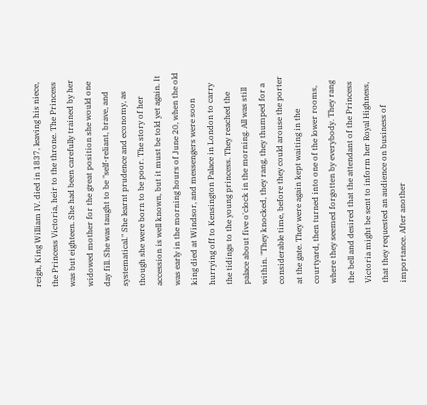reign, King William IV. died in 1837, leaving his niece, the Princess Victoria, heir to the throne. The Princess was but eighteen. She had been carefully trained by her widowed mother for the great position she would one day fill. She was taught to be "self-reliant, brave, and systematical." She learnt prudence and economy, as though she were born to be poor. The story of her accession is well known, but it must be told yet again. It was early in the morning hours of June 20, when the old king died at Windsor, and messengers were soon hurrying off to Kensington Palace in London to carry the tidings to the young princess. They reached the palace about five o'clock in the morning. All was still within. "They knocked, they rang, they thumped for a considerable time, before they could arouse the porter at the gate. They were again kept waiting in the courtyard, then turned into one of the lower rooms, where they seemed forgotten by everybody. They rang the bell and desired that the attendant of the Princess Victoria might be sent to inform her Royal Highness, that they requested an audience on business of importance. After another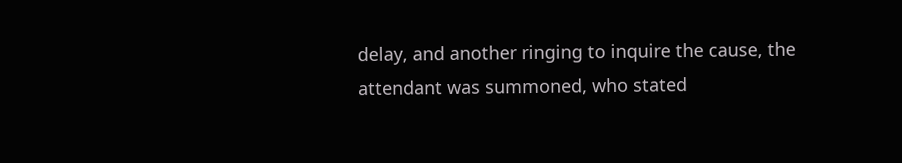delay, and another ringing to inquire the cause, the attendant was summoned, who stated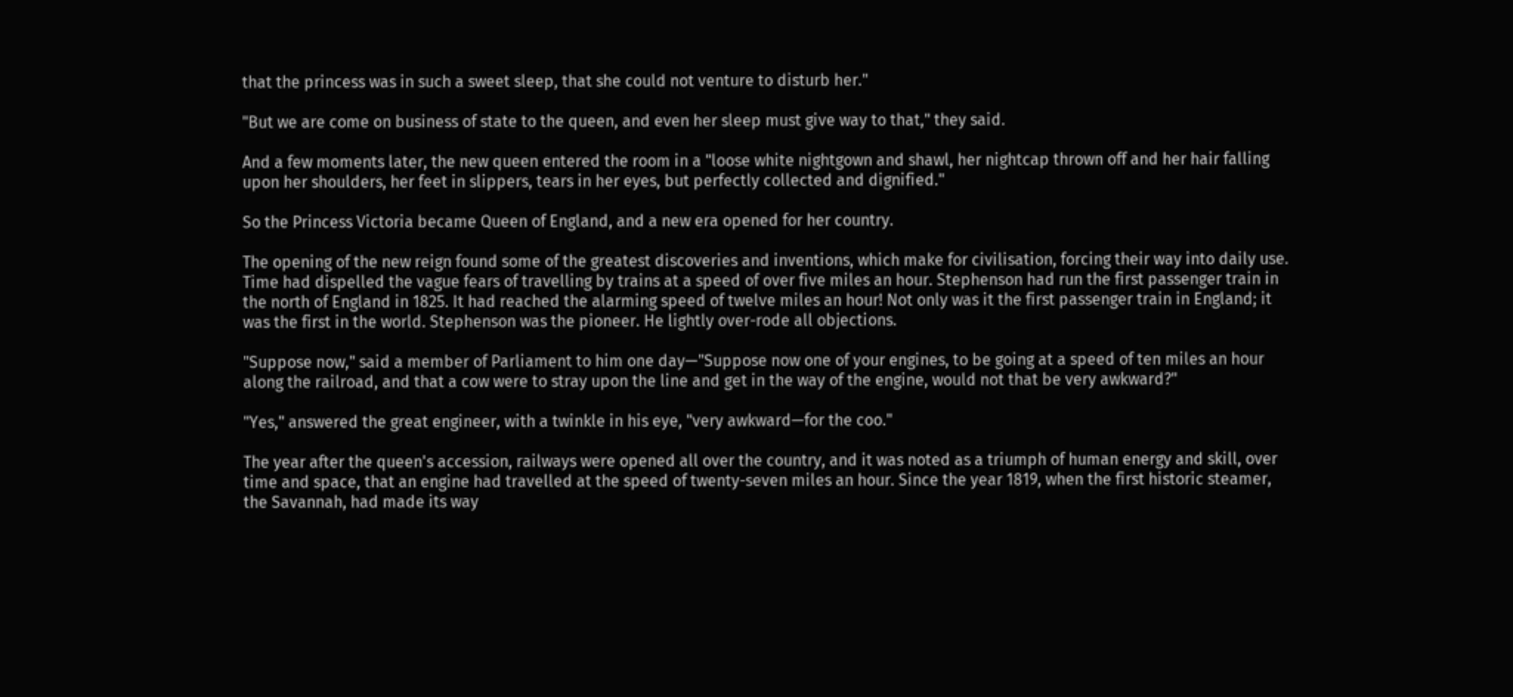that the princess was in such a sweet sleep, that she could not venture to disturb her."

"But we are come on business of state to the queen, and even her sleep must give way to that," they said.

And a few moments later, the new queen entered the room in a "loose white nightgown and shawl, her nightcap thrown off and her hair falling upon her shoulders, her feet in slippers, tears in her eyes, but perfectly collected and dignified."

So the Princess Victoria became Queen of England, and a new era opened for her country.

The opening of the new reign found some of the greatest discoveries and inventions, which make for civilisation, forcing their way into daily use. Time had dispelled the vague fears of travelling by trains at a speed of over five miles an hour. Stephenson had run the first passenger train in the north of England in 1825. It had reached the alarming speed of twelve miles an hour! Not only was it the first passenger train in England; it was the first in the world. Stephenson was the pioneer. He lightly over-rode all objections.

"Suppose now," said a member of Parliament to him one day—"Suppose now one of your engines, to be going at a speed of ten miles an hour along the railroad, and that a cow were to stray upon the line and get in the way of the engine, would not that be very awkward?"

"Yes," answered the great engineer, with a twinkle in his eye, "very awkward—for the coo."

The year after the queen's accession, railways were opened all over the country, and it was noted as a triumph of human energy and skill, over time and space, that an engine had travelled at the speed of twenty-seven miles an hour. Since the year 1819, when the first historic steamer, the Savannah, had made its way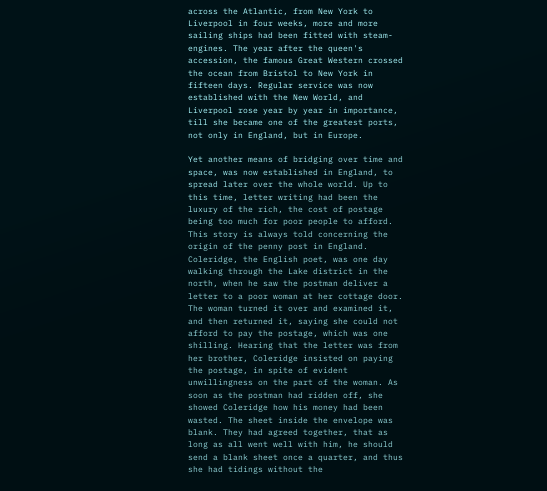across the Atlantic, from New York to Liverpool in four weeks, more and more sailing ships had been fitted with steam-engines. The year after the queen's accession, the famous Great Western crossed the ocean from Bristol to New York in fifteen days. Regular service was now established with the New World, and Liverpool rose year by year in importance, till she became one of the greatest ports, not only in England, but in Europe.

Yet another means of bridging over time and space, was now established in England, to spread later over the whole world. Up to this time, letter writing had been the luxury of the rich, the cost of postage being too much for poor people to afford. This story is always told concerning the origin of the penny post in England. Coleridge, the English poet, was one day walking through the Lake district in the north, when he saw the postman deliver a letter to a poor woman at her cottage door. The woman turned it over and examined it, and then returned it, saying she could not afford to pay the postage, which was one shilling. Hearing that the letter was from her brother, Coleridge insisted on paying the postage, in spite of evident unwillingness on the part of the woman. As soon as the postman had ridden off, she showed Coleridge how his money had been wasted. The sheet inside the envelope was blank. They had agreed together, that as long as all went well with him, he should send a blank sheet once a quarter, and thus she had tidings without the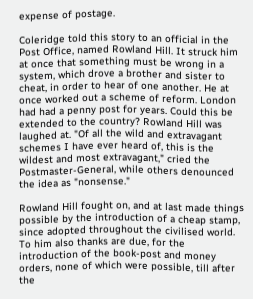expense of postage.

Coleridge told this story to an official in the Post Office, named Rowland Hill. It struck him at once that something must be wrong in a system, which drove a brother and sister to cheat, in order to hear of one another. He at once worked out a scheme of reform. London had had a penny post for years. Could this be extended to the country? Rowland Hill was laughed at. "Of all the wild and extravagant schemes I have ever heard of, this is the wildest and most extravagant," cried the Postmaster-General, while others denounced the idea as "nonsense."

Rowland Hill fought on, and at last made things possible by the introduction of a cheap stamp, since adopted throughout the civilised world. To him also thanks are due, for the introduction of the book-post and money orders, none of which were possible, till after the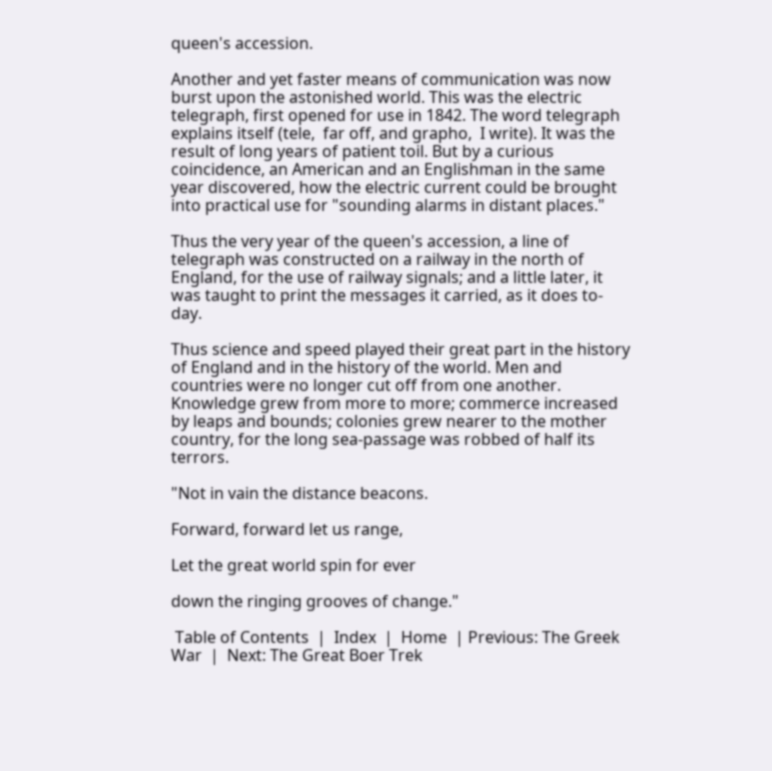queen's accession.

Another and yet faster means of communication was now burst upon the astonished world. This was the electric telegraph, first opened for use in 1842. The word telegraph explains itself (tele,  far off, and grapho,  I write). It was the result of long years of patient toil. But by a curious coincidence, an American and an Englishman in the same year discovered, how the electric current could be brought into practical use for "sounding alarms in distant places."

Thus the very year of the queen's accession, a line of telegraph was constructed on a railway in the north of England, for the use of railway signals; and a little later, it was taught to print the messages it carried, as it does to-day.

Thus science and speed played their great part in the history of England and in the history of the world. Men and countries were no longer cut off from one another. Knowledge grew from more to more; commerce increased by leaps and bounds; colonies grew nearer to the mother country, for the long sea-passage was robbed of half its terrors.

"Not in vain the distance beacons.

Forward, forward let us range,

Let the great world spin for ever

down the ringing grooves of change."

 Table of Contents  |  Index  |  Home  | Previous: The Greek War  |  Next: The Great Boer Trek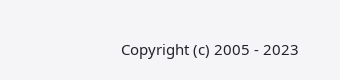Copyright (c) 2005 - 2023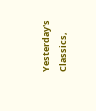Yesterday's Classics,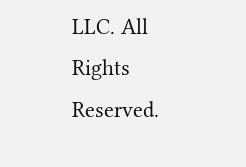LLC. All Rights Reserved.